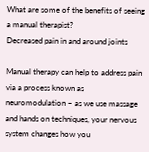What are some of the benefits of seeing a manual therapist?
Decreased pain in and around joints

Manual therapy can help to address pain via a process known as neuromodulation – as we use massage and hands on techniques, your nervous system changes how you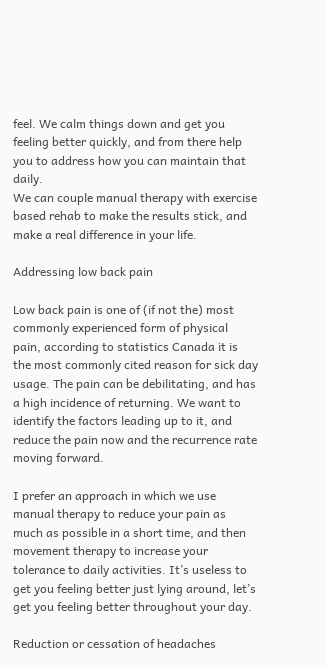feel. We calm things down and get you feeling better quickly, and from there help you to address how you can maintain that daily.
We can couple manual therapy with exercise based rehab to make the results stick, and make a real difference in your life.

Addressing low back pain

Low back pain is one of (if not the) most commonly experienced form of physical pain, according to statistics Canada it is the most commonly cited reason for sick day usage. The pain can be debilitating, and has a high incidence of returning. We want to identify the factors leading up to it, and reduce the pain now and the recurrence rate moving forward.

I prefer an approach in which we use manual therapy to reduce your pain as much as possible in a short time, and then movement therapy to increase your tolerance to daily activities. It’s useless to get you feeling better just lying around, let’s get you feeling better throughout your day.

Reduction or cessation of headaches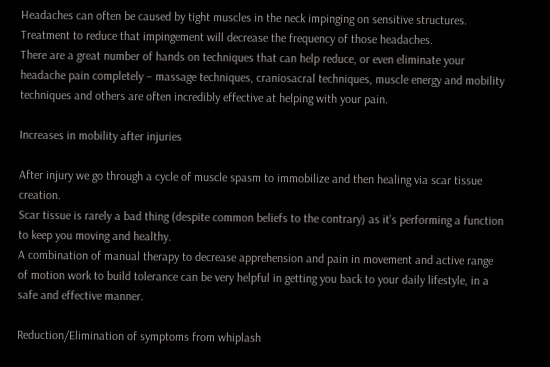Headaches can often be caused by tight muscles in the neck impinging on sensitive structures. Treatment to reduce that impingement will decrease the frequency of those headaches.
There are a great number of hands on techniques that can help reduce, or even eliminate your headache pain completely – massage techniques, craniosacral techniques, muscle energy and mobility techniques and others are often incredibly effective at helping with your pain.

Increases in mobility after injuries

After injury we go through a cycle of muscle spasm to immobilize and then healing via scar tissue creation.
Scar tissue is rarely a bad thing (despite common beliefs to the contrary) as it’s performing a function to keep you moving and healthy.
A combination of manual therapy to decrease apprehension and pain in movement and active range of motion work to build tolerance can be very helpful in getting you back to your daily lifestyle, in a safe and effective manner.

Reduction/Elimination of symptoms from whiplash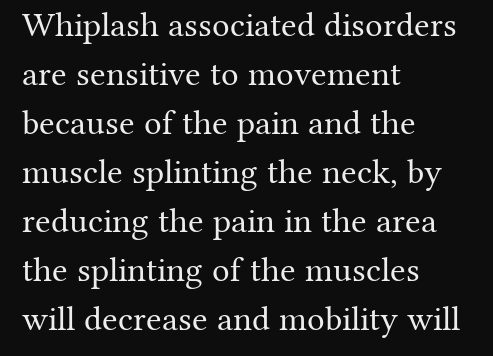Whiplash associated disorders are sensitive to movement because of the pain and the muscle splinting the neck, by reducing the pain in the area the splinting of the muscles will decrease and mobility will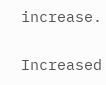increase.

Increased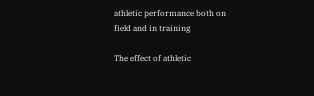athletic performance both on field and in training

The effect of athletic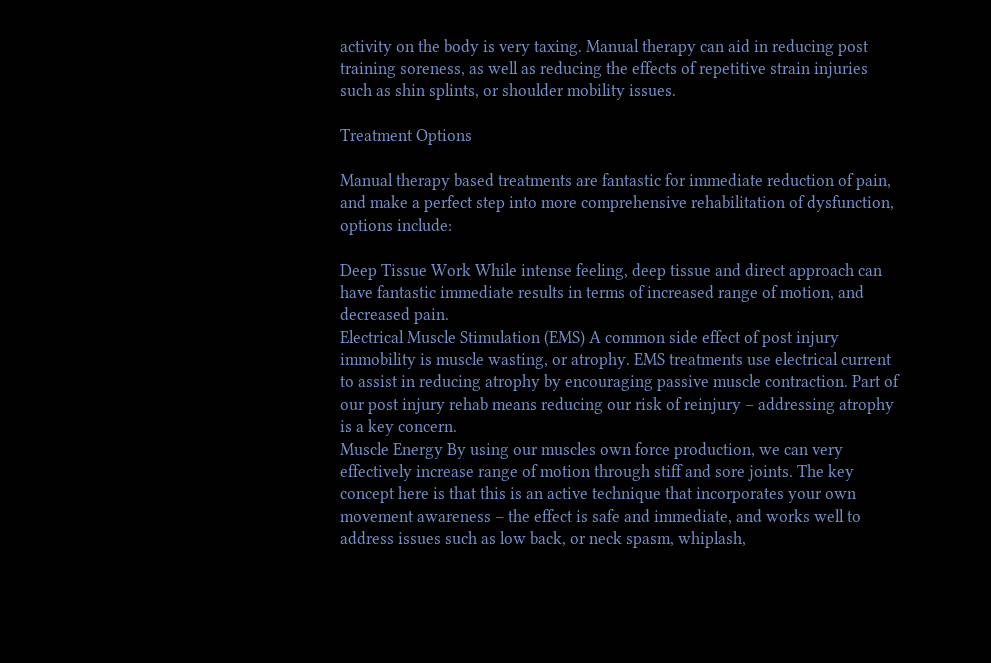activity on the body is very taxing. Manual therapy can aid in reducing post training soreness, as well as reducing the effects of repetitive strain injuries such as shin splints, or shoulder mobility issues.

Treatment Options

Manual therapy based treatments are fantastic for immediate reduction of pain, and make a perfect step into more comprehensive rehabilitation of dysfunction, options include:

Deep Tissue Work While intense feeling, deep tissue and direct approach can have fantastic immediate results in terms of increased range of motion, and decreased pain.
Electrical Muscle Stimulation (EMS) A common side effect of post injury immobility is muscle wasting, or atrophy. EMS treatments use electrical current to assist in reducing atrophy by encouraging passive muscle contraction. Part of our post injury rehab means reducing our risk of reinjury – addressing atrophy is a key concern.
Muscle Energy By using our muscles own force production, we can very effectively increase range of motion through stiff and sore joints. The key concept here is that this is an active technique that incorporates your own movement awareness – the effect is safe and immediate, and works well to address issues such as low back, or neck spasm, whiplash,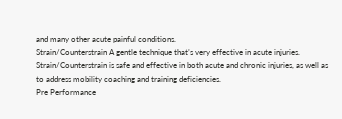and many other acute painful conditions.
Strain/Counterstrain A gentle technique that’s very effective in acute injuries. Strain/Counterstrain is safe and effective in both acute and chronic injuries, as well as to address mobility coaching and training deficiencies.
Pre Performance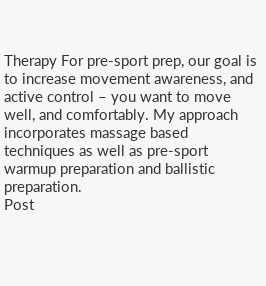Therapy For pre-sport prep, our goal is to increase movement awareness, and active control – you want to move well, and comfortably. My approach incorporates massage based techniques as well as pre-sport warmup preparation and ballistic preparation.
Post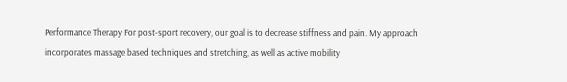Performance Therapy For post-sport recovery, our goal is to decrease stiffness and pain. My approach incorporates massage based techniques and stretching, as well as active mobility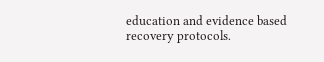education and evidence based recovery protocols.